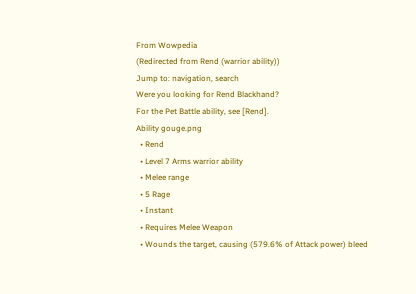From Wowpedia
(Redirected from Rend (warrior ability))
Jump to: navigation, search
Were you looking for Rend Blackhand?
For the Pet Battle ability, see [Rend].
Ability gouge.png
  • Rend
  • Level 7 Arms warrior ability
  • Melee range
  • 5 Rage
  • Instant
  • Requires Melee Weapon
  • Wounds the target, causing (579.6% of Attack power) bleed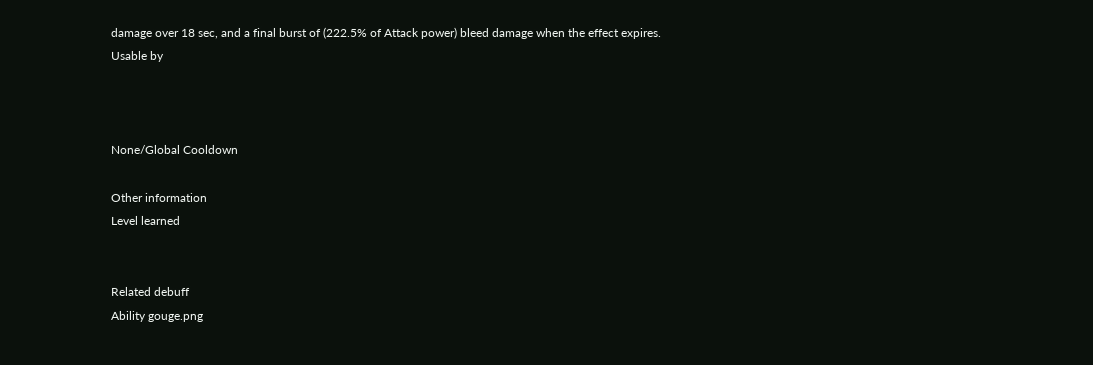damage over 18 sec, and a final burst of (222.5% of Attack power) bleed damage when the effect expires.
Usable by



None/Global Cooldown

Other information
Level learned


Related debuff
Ability gouge.png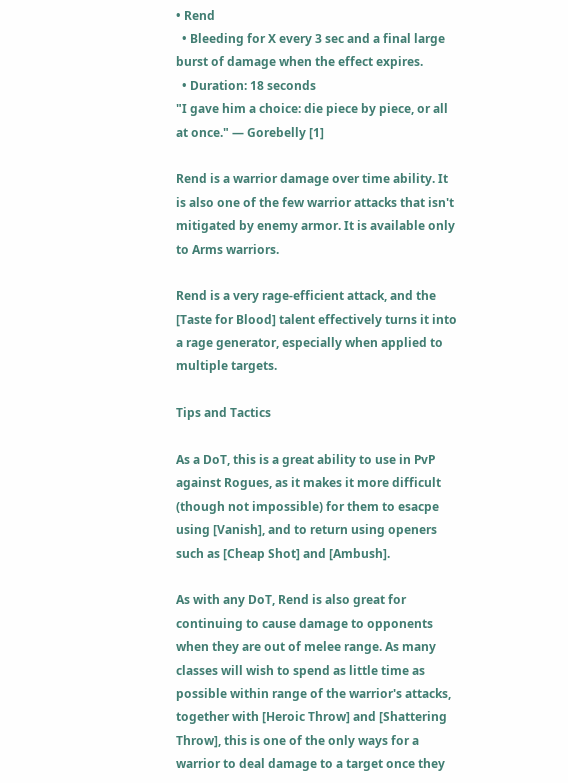• Rend
  • Bleeding for X every 3 sec and a final large burst of damage when the effect expires.
  • Duration: 18 seconds
"I gave him a choice: die piece by piece, or all at once." — Gorebelly [1]

Rend is a warrior damage over time ability. It is also one of the few warrior attacks that isn't mitigated by enemy armor. It is available only to Arms warriors.

Rend is a very rage-efficient attack, and the [Taste for Blood] talent effectively turns it into a rage generator, especially when applied to multiple targets.

Tips and Tactics

As a DoT, this is a great ability to use in PvP against Rogues, as it makes it more difficult (though not impossible) for them to esacpe using [Vanish], and to return using openers such as [Cheap Shot] and [Ambush].

As with any DoT, Rend is also great for continuing to cause damage to opponents when they are out of melee range. As many classes will wish to spend as little time as possible within range of the warrior's attacks, together with [Heroic Throw] and [Shattering Throw], this is one of the only ways for a warrior to deal damage to a target once they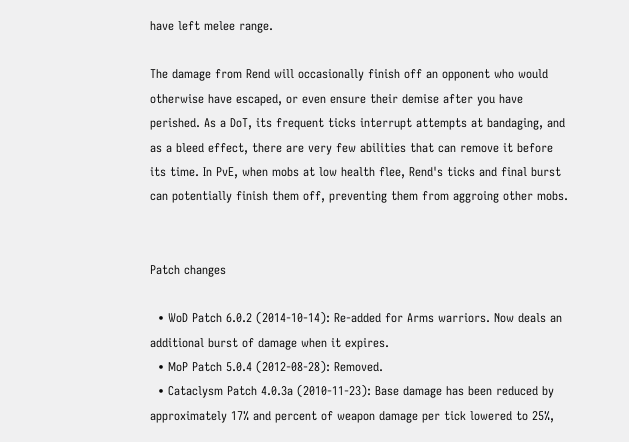have left melee range.

The damage from Rend will occasionally finish off an opponent who would otherwise have escaped, or even ensure their demise after you have perished. As a DoT, its frequent ticks interrupt attempts at bandaging, and as a bleed effect, there are very few abilities that can remove it before its time. In PvE, when mobs at low health flee, Rend's ticks and final burst can potentially finish them off, preventing them from aggroing other mobs.


Patch changes

  • WoD Patch 6.0.2 (2014-10-14): Re-added for Arms warriors. Now deals an additional burst of damage when it expires.
  • MoP Patch 5.0.4 (2012-08-28): Removed.
  • Cataclysm Patch 4.0.3a (2010-11-23): Base damage has been reduced by approximately 17% and percent of weapon damage per tick lowered to 25%,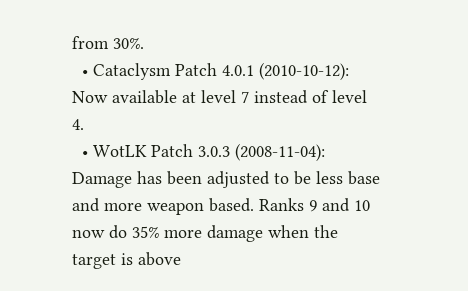from 30%.
  • Cataclysm Patch 4.0.1 (2010-10-12): Now available at level 7 instead of level 4.
  • WotLK Patch 3.0.3 (2008-11-04): Damage has been adjusted to be less base and more weapon based. Ranks 9 and 10 now do 35% more damage when the target is above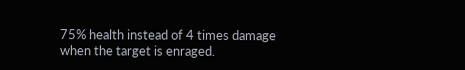75% health instead of 4 times damage when the target is enraged.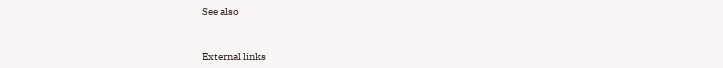See also


External links